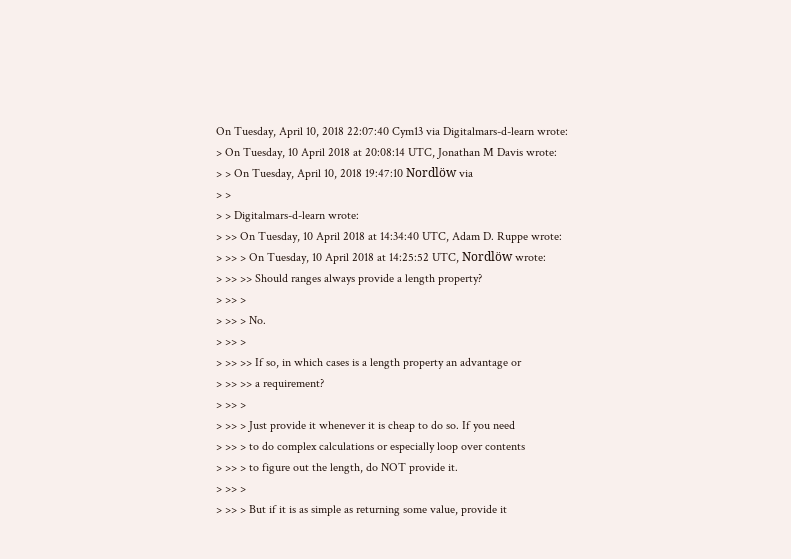On Tuesday, April 10, 2018 22:07:40 Cym13 via Digitalmars-d-learn wrote:
> On Tuesday, 10 April 2018 at 20:08:14 UTC, Jonathan M Davis wrote:
> > On Tuesday, April 10, 2018 19:47:10 Nordlöw via
> >
> > Digitalmars-d-learn wrote:
> >> On Tuesday, 10 April 2018 at 14:34:40 UTC, Adam D. Ruppe wrote:
> >> > On Tuesday, 10 April 2018 at 14:25:52 UTC, Nordlöw wrote:
> >> >> Should ranges always provide a length property?
> >> >
> >> > No.
> >> >
> >> >> If so, in which cases is a length property an advantage or
> >> >> a requirement?
> >> >
> >> > Just provide it whenever it is cheap to do so. If you need
> >> > to do complex calculations or especially loop over contents
> >> > to figure out the length, do NOT provide it.
> >> >
> >> > But if it is as simple as returning some value, provide it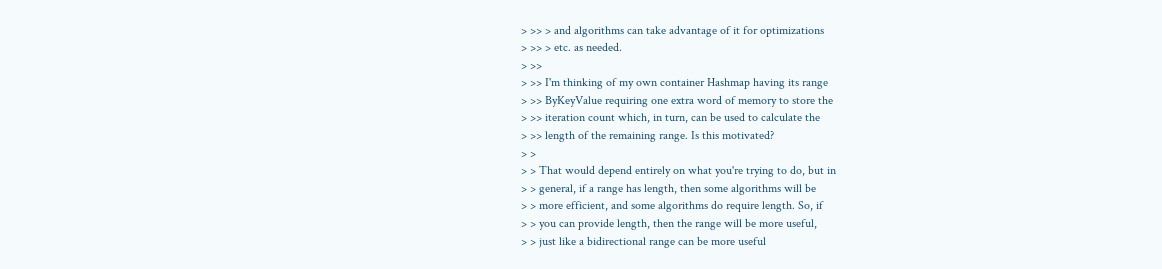> >> > and algorithms can take advantage of it for optimizations
> >> > etc. as needed.
> >>
> >> I'm thinking of my own container Hashmap having its range
> >> ByKeyValue requiring one extra word of memory to store the
> >> iteration count which, in turn, can be used to calculate the
> >> length of the remaining range. Is this motivated?
> >
> > That would depend entirely on what you're trying to do, but in
> > general, if a range has length, then some algorithms will be
> > more efficient, and some algorithms do require length. So, if
> > you can provide length, then the range will be more useful,
> > just like a bidirectional range can be more useful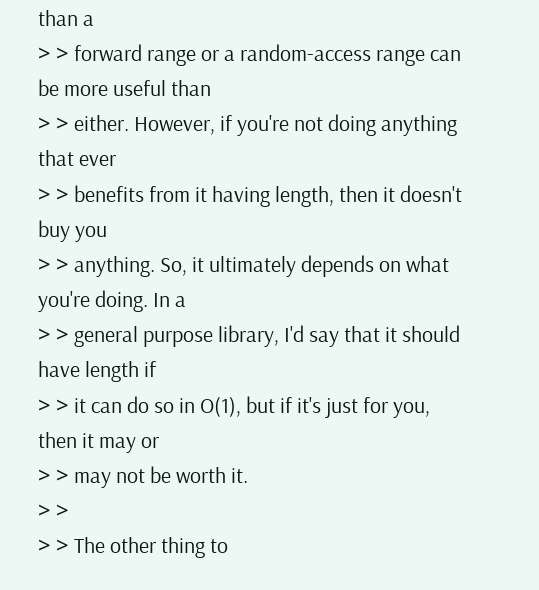than a
> > forward range or a random-access range can be more useful than
> > either. However, if you're not doing anything that ever
> > benefits from it having length, then it doesn't buy you
> > anything. So, it ultimately depends on what you're doing. In a
> > general purpose library, I'd say that it should have length if
> > it can do so in O(1), but if it's just for you, then it may or
> > may not be worth it.
> >
> > The other thing to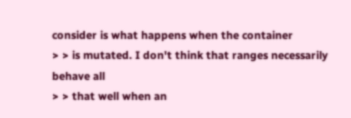consider is what happens when the container
> > is mutated. I don't think that ranges necessarily behave all
> > that well when an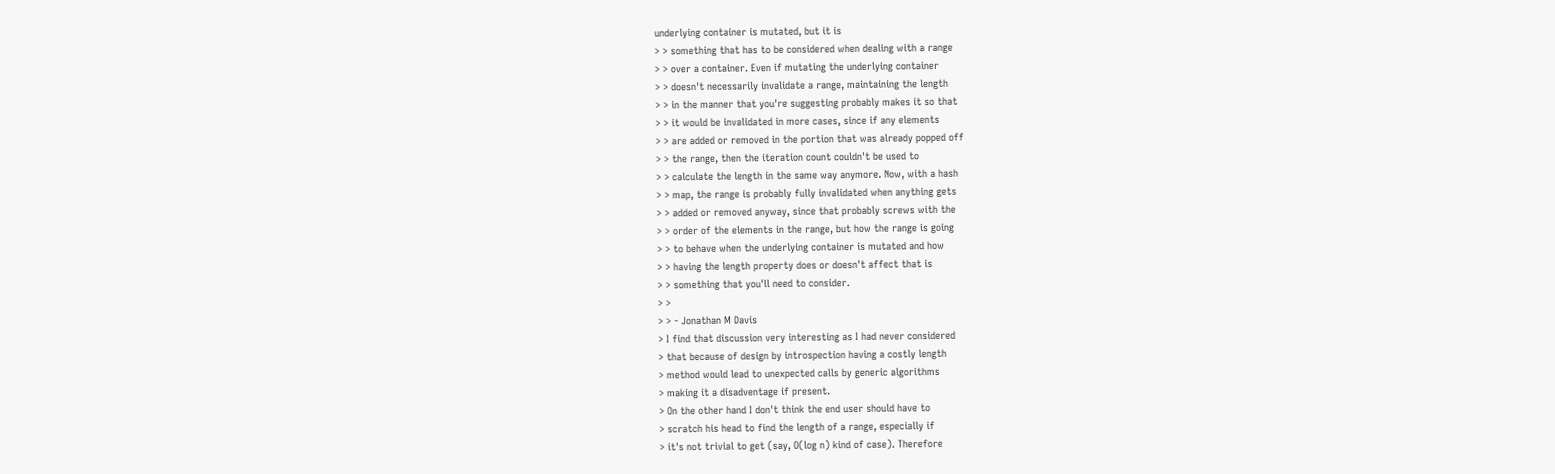underlying container is mutated, but it is
> > something that has to be considered when dealing with a range
> > over a container. Even if mutating the underlying container
> > doesn't necessarily invalidate a range, maintaining the length
> > in the manner that you're suggesting probably makes it so that
> > it would be invalidated in more cases, since if any elements
> > are added or removed in the portion that was already popped off
> > the range, then the iteration count couldn't be used to
> > calculate the length in the same way anymore. Now, with a hash
> > map, the range is probably fully invalidated when anything gets
> > added or removed anyway, since that probably screws with the
> > order of the elements in the range, but how the range is going
> > to behave when the underlying container is mutated and how
> > having the length property does or doesn't affect that is
> > something that you'll need to consider.
> >
> > - Jonathan M Davis
> I find that discussion very interesting as I had never considered
> that because of design by introspection having a costly length
> method would lead to unexpected calls by generic algorithms
> making it a disadventage if present.
> On the other hand I don't think the end user should have to
> scratch his head to find the length of a range, especially if
> it's not trivial to get (say, O(log n) kind of case). Therefore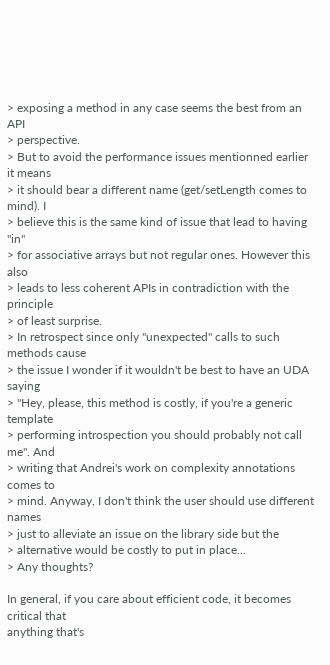> exposing a method in any case seems the best from an API
> perspective.
> But to avoid the performance issues mentionned earlier it means
> it should bear a different name (get/setLength comes to mind). I
> believe this is the same kind of issue that lead to having "in"
> for associative arrays but not regular ones. However this also
> leads to less coherent APIs in contradiction with the principle
> of least surprise.
> In retrospect since only "unexpected" calls to such methods cause
> the issue I wonder if it wouldn't be best to have an UDA saying
> "Hey, please, this method is costly, if you're a generic template
> performing introspection you should probably not call me". And
> writing that Andrei's work on complexity annotations comes to
> mind. Anyway, I don't think the user should use different names
> just to alleviate an issue on the library side but the
> alternative would be costly to put in place...
> Any thoughts?

In general, if you care about efficient code, it becomes critical that
anything that's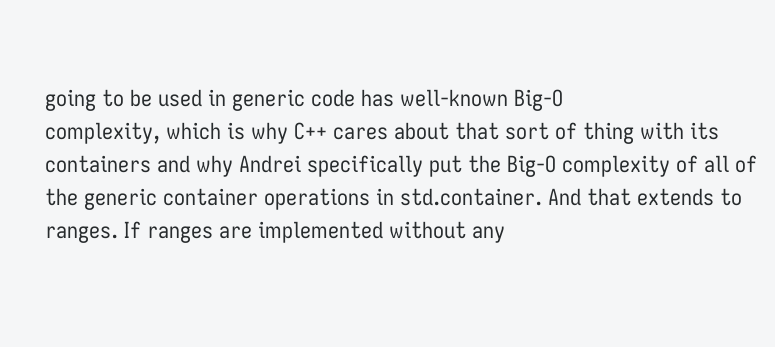going to be used in generic code has well-known Big-O
complexity, which is why C++ cares about that sort of thing with its
containers and why Andrei specifically put the Big-O complexity of all of
the generic container operations in std.container. And that extends to
ranges. If ranges are implemented without any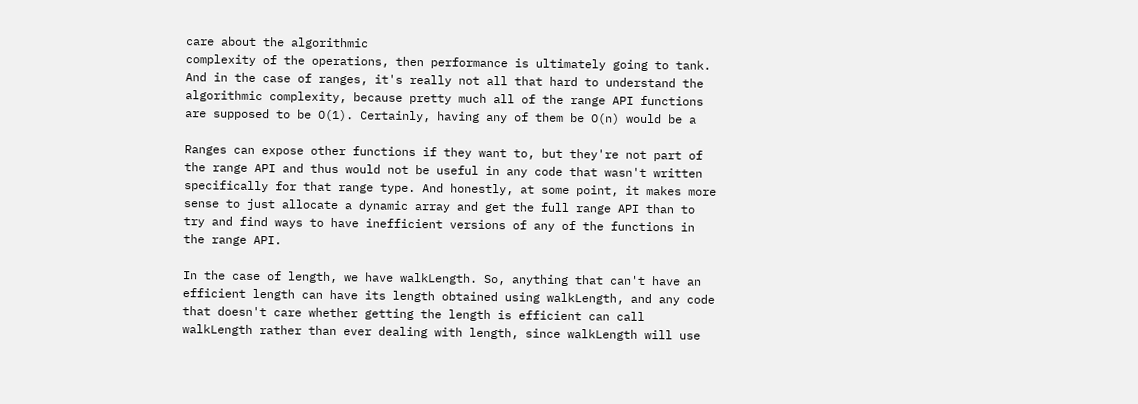care about the algorithmic
complexity of the operations, then performance is ultimately going to tank.
And in the case of ranges, it's really not all that hard to understand the
algorithmic complexity, because pretty much all of the range API functions
are supposed to be O(1). Certainly, having any of them be O(n) would be a

Ranges can expose other functions if they want to, but they're not part of
the range API and thus would not be useful in any code that wasn't written
specifically for that range type. And honestly, at some point, it makes more
sense to just allocate a dynamic array and get the full range API than to
try and find ways to have inefficient versions of any of the functions in
the range API.

In the case of length, we have walkLength. So, anything that can't have an
efficient length can have its length obtained using walkLength, and any code
that doesn't care whether getting the length is efficient can call
walkLength rather than ever dealing with length, since walkLength will use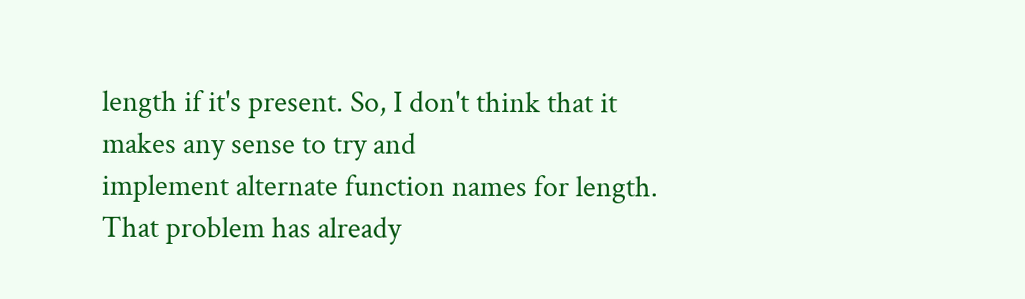length if it's present. So, I don't think that it makes any sense to try and
implement alternate function names for length. That problem has already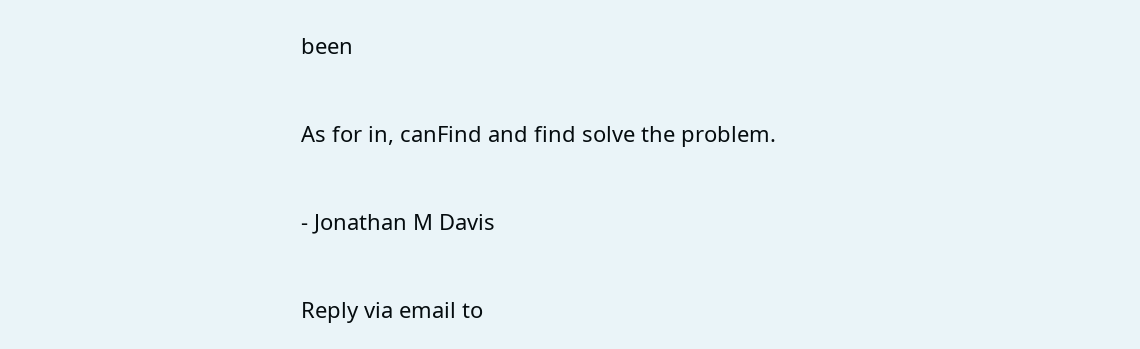been

As for in, canFind and find solve the problem.

- Jonathan M Davis

Reply via email to